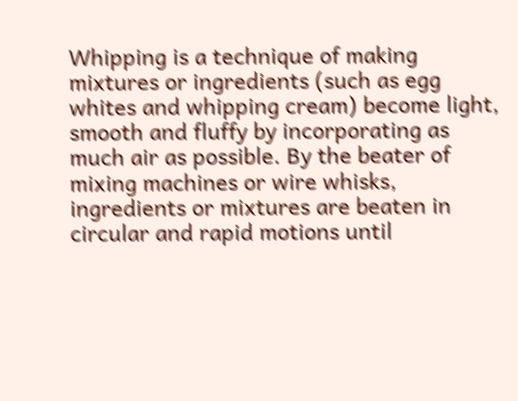Whipping is a technique of making mixtures or ingredients (such as egg whites and whipping cream) become light, smooth and fluffy by incorporating as much air as possible. By the beater of mixing machines or wire whisks, ingredients or mixtures are beaten in circular and rapid motions until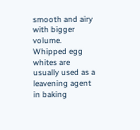smooth and airy with bigger volume. Whipped egg whites are usually used as a leavening agent in baking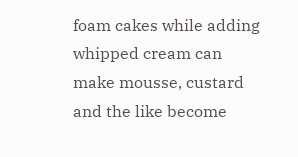foam cakes while adding whipped cream can make mousse, custard and the like become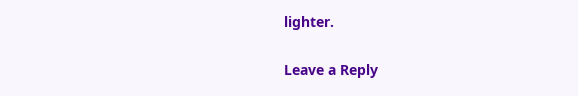lighter.

Leave a Reply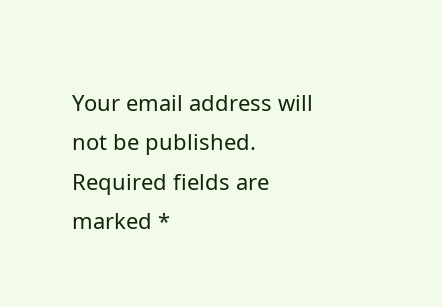Your email address will not be published. Required fields are marked *